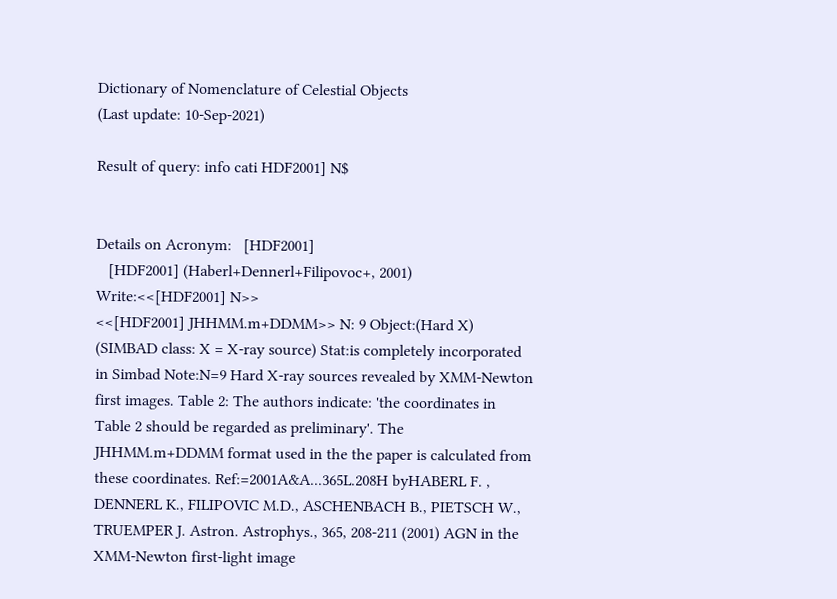Dictionary of Nomenclature of Celestial Objects
(Last update: 10-Sep-2021)

Result of query: info cati HDF2001] N$


Details on Acronym:   [HDF2001]
   [HDF2001] (Haberl+Dennerl+Filipovoc+, 2001) Write:<<[HDF2001] N>>
<<[HDF2001] JHHMM.m+DDMM>> N: 9 Object:(Hard X)  (SIMBAD class: X = X-ray source) Stat:is completely incorporated in Simbad Note:N=9 Hard X-ray sources revealed by XMM-Newton first images. Table 2: The authors indicate: 'the coordinates in Table 2 should be regarded as preliminary'. The JHHMM.m+DDMM format used in the the paper is calculated from these coordinates. Ref:=2001A&A...365L.208H byHABERL F. , DENNERL K., FILIPOVIC M.D., ASCHENBACH B., PIETSCH W., TRUEMPER J. Astron. Astrophys., 365, 208-211 (2001) AGN in the XMM-Newton first-light image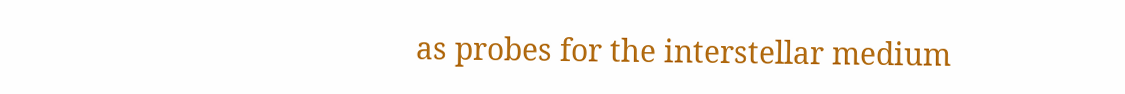as probes for the interstellar medium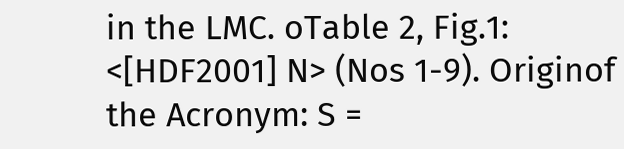in the LMC. oTable 2, Fig.1: <[HDF2001] N> (Nos 1-9). Originof the Acronym: S =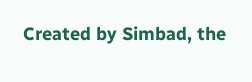Created by Simbad, the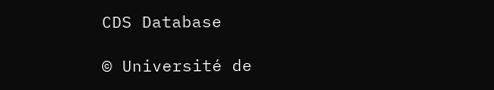CDS Database

© Université de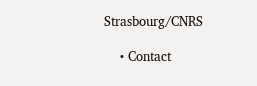Strasbourg/CNRS

    • Contact